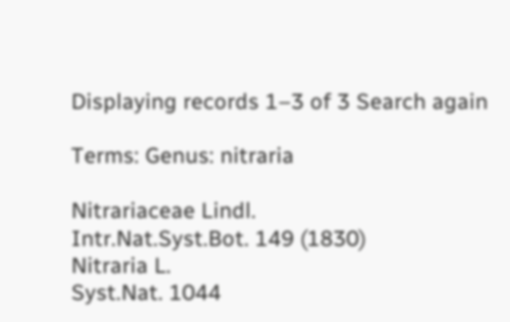Displaying records 1–3 of 3 Search again

Terms: Genus: nitraria

Nitrariaceae Lindl.
Intr.Nat.Syst.Bot. 149 (1830)
Nitraria L.
Syst.Nat. 1044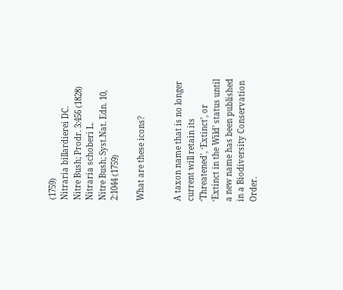(1759)
Nitraria billardierei DC.
Nitre Bush; Prodr. 3:456 (1828)
Nitraria schoberi L.
Nitre Bush; Syst.Nat. Edn. 10, 2:1044 (1759)

What are these icons?


A taxon name that is no longer current will retain its ‘Threatened’, ‘Extinct’, or ‘Extinct in the Wild’ status until a new name has been published in a Biodiversity Conservation Order.